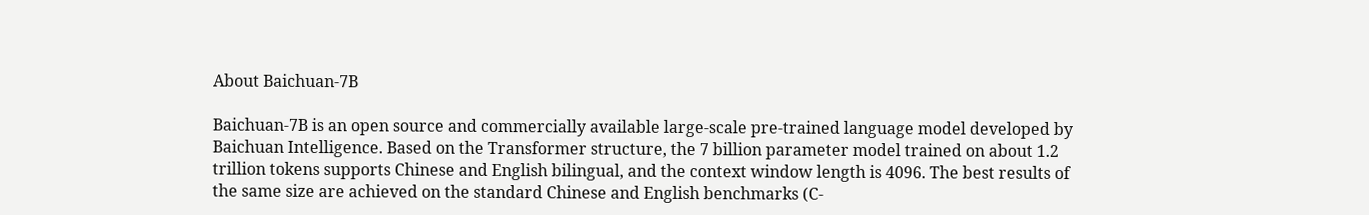About Baichuan-7B

Baichuan-7B is an open source and commercially available large-scale pre-trained language model developed by Baichuan Intelligence. Based on the Transformer structure, the 7 billion parameter model trained on about 1.2 trillion tokens supports Chinese and English bilingual, and the context window length is 4096. The best results of the same size are achieved on the standard Chinese and English benchmarks (C-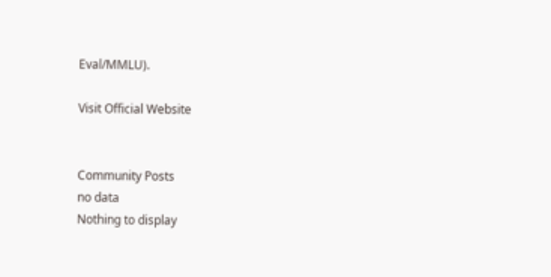Eval/MMLU).

Visit Official Website


Community Posts
no data
Nothing to display